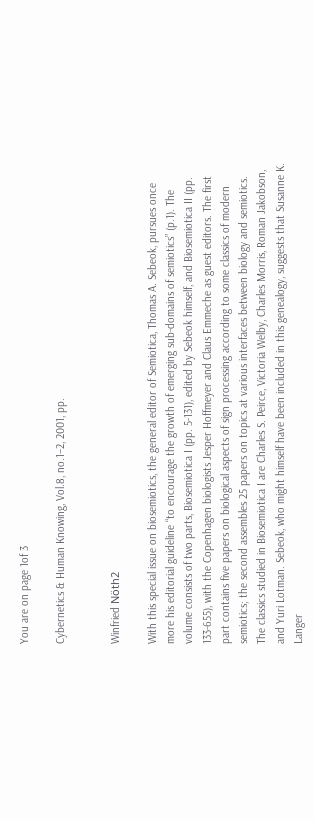You are on page 1of 3

Cybernetics & Human Knowing, Vol.8, no.1–2, 2001, pp.


Winfried Nöth2

With this special issue on biosemiotics, the general editor of Semiotica, Thomas A. Sebeok, pursues once more his editorial guideline “to encourage the growth of emerging sub-domains of semiotics” (p.1). The volume consists of two parts, Biosemiotica I (pp. 5-131), edited by Sebeok himself, and Biosemiotica II (pp. 133-655), with the Copenhagen biologists Jesper Hoffmeyer and Claus Emmeche as guest editors. The first part contains five papers on biological aspects of sign processing according to some classics of modern semiotics; the second assembles 25 papers on topics at various interfaces between biology and semiotics. The classics studied in Biosemiotica I are Charles S. Peirce, Victoria Welby, Charles Morris, Roman Jakobson, and Yuri Lotman. Sebeok, who might himself have been included in this genealogy, suggests that Susanne K. Langer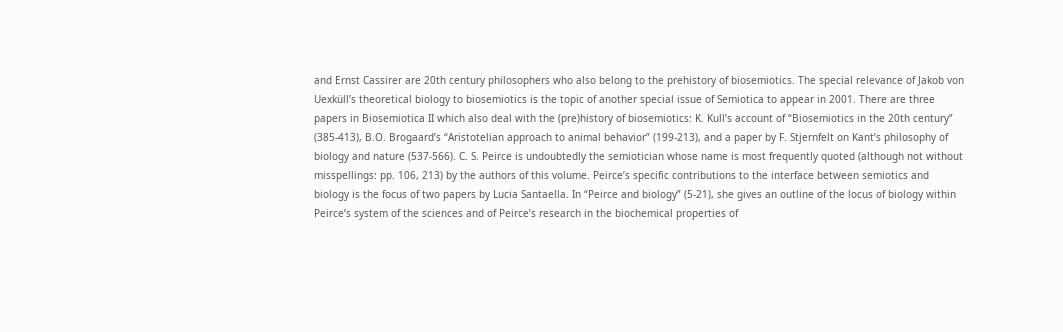and Ernst Cassirer are 20th century philosophers who also belong to the prehistory of biosemiotics. The special relevance of Jakob von Uexküll’s theoretical biology to biosemiotics is the topic of another special issue of Semiotica to appear in 2001. There are three papers in Biosemiotica II which also deal with the (pre)history of biosemiotics: K. Kull’s account of “Biosemiotics in the 20th century” (385-413), B.O. Brogaard’s “Aristotelian approach to animal behavior” (199-213), and a paper by F. Stjernfelt on Kant’s philosophy of biology and nature (537-566). C. S. Peirce is undoubtedly the semiotician whose name is most frequently quoted (although not without misspellings: pp. 106, 213) by the authors of this volume. Peirce’s specific contributions to the interface between semiotics and biology is the focus of two papers by Lucia Santaella. In “Peirce and biology” (5-21), she gives an outline of the locus of biology within Peirce’s system of the sciences and of Peirce’s research in the biochemical properties of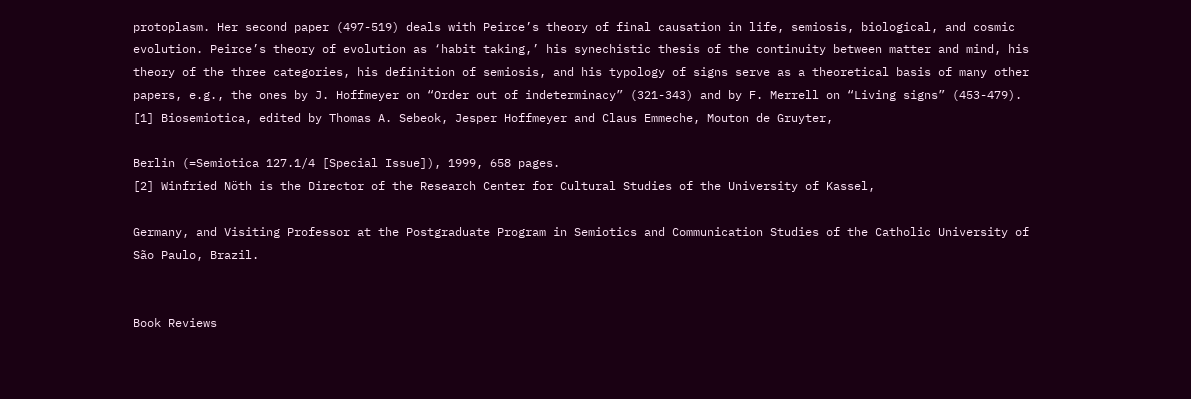protoplasm. Her second paper (497-519) deals with Peirce’s theory of final causation in life, semiosis, biological, and cosmic evolution. Peirce’s theory of evolution as ‘habit taking,’ his synechistic thesis of the continuity between matter and mind, his theory of the three categories, his definition of semiosis, and his typology of signs serve as a theoretical basis of many other papers, e.g., the ones by J. Hoffmeyer on “Order out of indeterminacy” (321-343) and by F. Merrell on “Living signs” (453-479).
[1] Biosemiotica, edited by Thomas A. Sebeok, Jesper Hoffmeyer and Claus Emmeche, Mouton de Gruyter,

Berlin (=Semiotica 127.1/4 [Special Issue]), 1999, 658 pages.
[2] Winfried Nöth is the Director of the Research Center for Cultural Studies of the University of Kassel,

Germany, and Visiting Professor at the Postgraduate Program in Semiotics and Communication Studies of the Catholic University of São Paulo, Brazil.


Book Reviews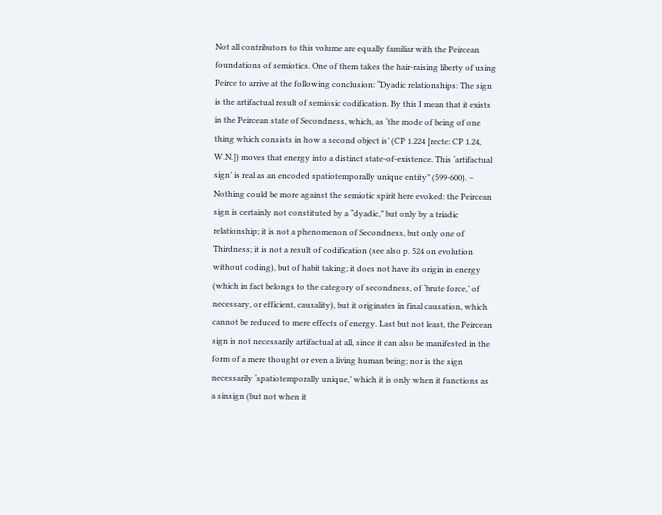Not all contributors to this volume are equally familiar with the Peircean foundations of semiotics. One of them takes the hair-raising liberty of using Peirce to arrive at the following conclusion: “Dyadic relationships: The sign is the artifactual result of semiosic codification. By this I mean that it exists in the Peircean state of Secondness, which, as ‘the mode of being of one thing which consists in how a second object is’ (CP 1.224 [recte: CP 1.24, W.N.]) moves that energy into a distinct state-of-existence. This ‘artifactual sign’ is real as an encoded spatiotemporally unique entity” (599-600). – Nothing could be more against the semiotic spirit here evoked: the Peircean sign is certainly not constituted by a “dyadic,” but only by a triadic relationship; it is not a phenomenon of Secondness, but only one of Thirdness; it is not a result of codification (see also p. 524 on evolution without coding), but of habit taking; it does not have its origin in energy (which in fact belongs to the category of secondness, of ‘brute force,’ of necessary, or efficient, causality), but it originates in final causation, which cannot be reduced to mere effects of energy. Last but not least, the Peircean sign is not necessarily artifactual at all, since it can also be manifested in the form of a mere thought or even a living human being; nor is the sign necessarily ‘spatiotemporally unique,’ which it is only when it functions as a sinsign (but not when it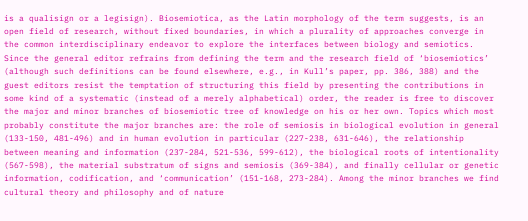is a qualisign or a legisign). Biosemiotica, as the Latin morphology of the term suggests, is an open field of research, without fixed boundaries, in which a plurality of approaches converge in the common interdisciplinary endeavor to explore the interfaces between biology and semiotics. Since the general editor refrains from defining the term and the research field of ‘biosemiotics’ (although such definitions can be found elsewhere, e.g., in Kull’s paper, pp. 386, 388) and the guest editors resist the temptation of structuring this field by presenting the contributions in some kind of a systematic (instead of a merely alphabetical) order, the reader is free to discover the major and minor branches of biosemiotic tree of knowledge on his or her own. Topics which most probably constitute the major branches are: the role of semiosis in biological evolution in general (133-150, 481-496) and in human evolution in particular (227-238, 631-646), the relationship between meaning and information (237-284, 521-536, 599-612), the biological roots of intentionality (567-598), the material substratum of signs and semiosis (369-384), and finally cellular or genetic information, codification, and ‘communication’ (151-168, 273-284). Among the minor branches we find cultural theory and philosophy and of nature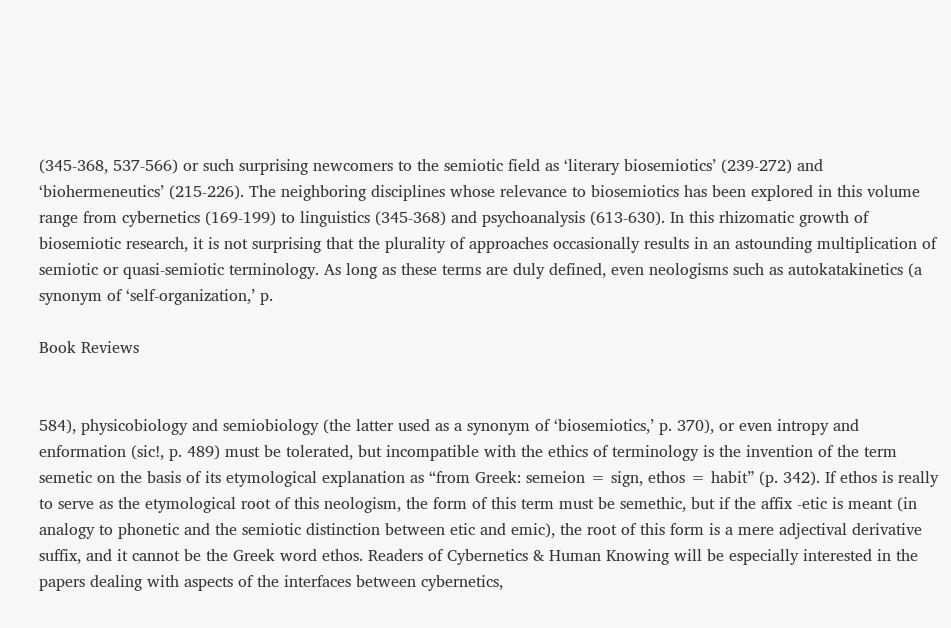(345-368, 537-566) or such surprising newcomers to the semiotic field as ‘literary biosemiotics’ (239-272) and ‘biohermeneutics’ (215-226). The neighboring disciplines whose relevance to biosemiotics has been explored in this volume range from cybernetics (169-199) to linguistics (345-368) and psychoanalysis (613-630). In this rhizomatic growth of biosemiotic research, it is not surprising that the plurality of approaches occasionally results in an astounding multiplication of semiotic or quasi-semiotic terminology. As long as these terms are duly defined, even neologisms such as autokatakinetics (a synonym of ‘self-organization,’ p.

Book Reviews


584), physicobiology and semiobiology (the latter used as a synonym of ‘biosemiotics,’ p. 370), or even intropy and enformation (sic!, p. 489) must be tolerated, but incompatible with the ethics of terminology is the invention of the term semetic on the basis of its etymological explanation as “from Greek: semeion = sign, ethos = habit” (p. 342). If ethos is really to serve as the etymological root of this neologism, the form of this term must be semethic, but if the affix -etic is meant (in analogy to phonetic and the semiotic distinction between etic and emic), the root of this form is a mere adjectival derivative suffix, and it cannot be the Greek word ethos. Readers of Cybernetics & Human Knowing will be especially interested in the papers dealing with aspects of the interfaces between cybernetics,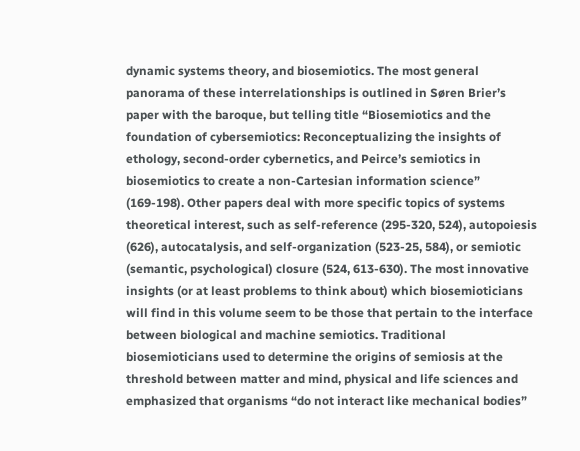dynamic systems theory, and biosemiotics. The most general panorama of these interrelationships is outlined in Søren Brier’s paper with the baroque, but telling title “Biosemiotics and the foundation of cybersemiotics: Reconceptualizing the insights of ethology, second-order cybernetics, and Peirce’s semiotics in biosemiotics to create a non-Cartesian information science” (169-198). Other papers deal with more specific topics of systems theoretical interest, such as self-reference (295-320, 524), autopoiesis (626), autocatalysis, and self-organization (523-25, 584), or semiotic (semantic, psychological) closure (524, 613-630). The most innovative insights (or at least problems to think about) which biosemioticians will find in this volume seem to be those that pertain to the interface between biological and machine semiotics. Traditional biosemioticians used to determine the origins of semiosis at the threshold between matter and mind, physical and life sciences and emphasized that organisms “do not interact like mechanical bodies”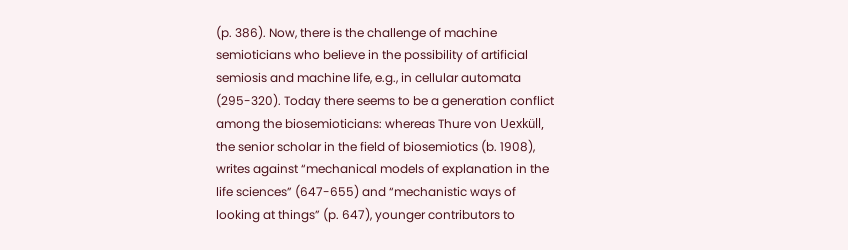(p. 386). Now, there is the challenge of machine semioticians who believe in the possibility of artificial semiosis and machine life, e.g., in cellular automata (295-320). Today there seems to be a generation conflict among the biosemioticians: whereas Thure von Uexküll, the senior scholar in the field of biosemiotics (b. 1908), writes against “mechanical models of explanation in the life sciences” (647-655) and “mechanistic ways of looking at things” (p. 647), younger contributors to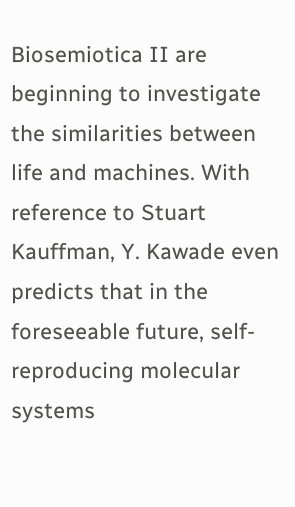Biosemiotica II are beginning to investigate the similarities between life and machines. With reference to Stuart Kauffman, Y. Kawade even predicts that in the foreseeable future, self-reproducing molecular systems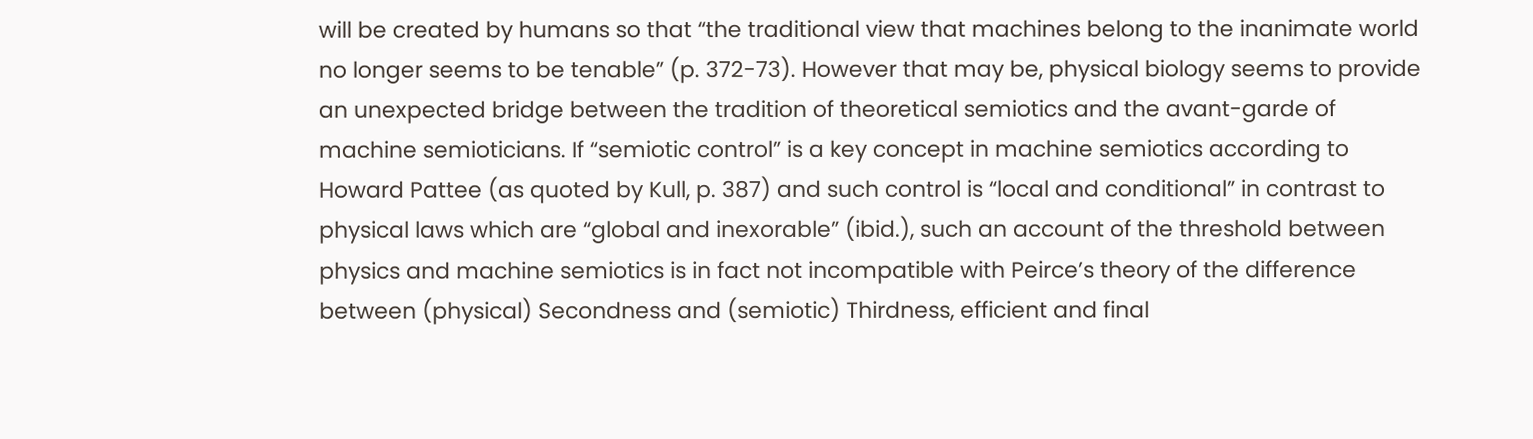will be created by humans so that “the traditional view that machines belong to the inanimate world no longer seems to be tenable” (p. 372-73). However that may be, physical biology seems to provide an unexpected bridge between the tradition of theoretical semiotics and the avant-garde of machine semioticians. If “semiotic control” is a key concept in machine semiotics according to Howard Pattee (as quoted by Kull, p. 387) and such control is “local and conditional” in contrast to physical laws which are “global and inexorable” (ibid.), such an account of the threshold between physics and machine semiotics is in fact not incompatible with Peirce’s theory of the difference between (physical) Secondness and (semiotic) Thirdness, efficient and final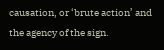causation, or ‘brute action’ and the agency of the sign.